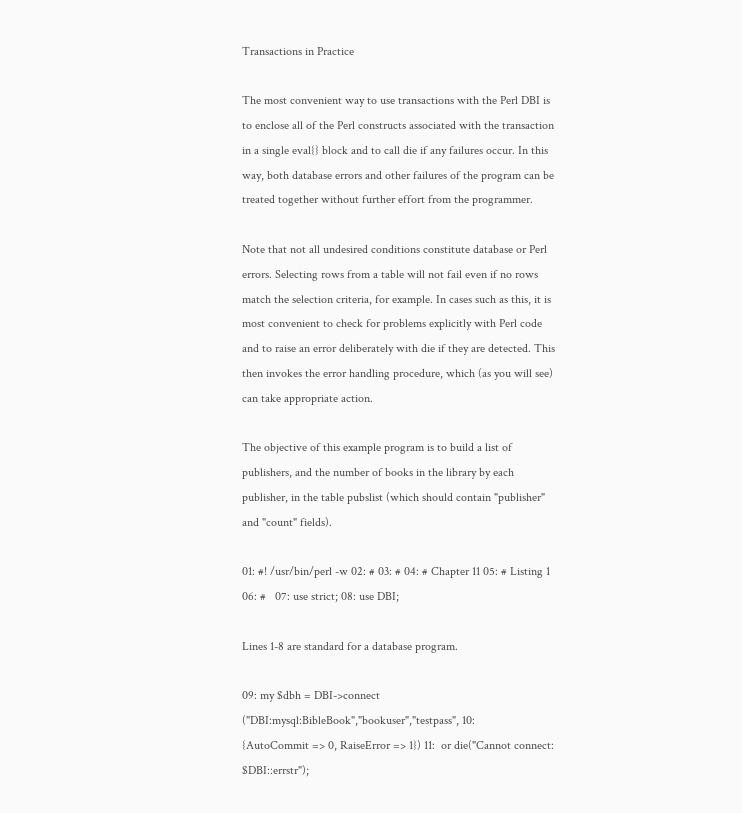Transactions in Practice

The most convenient way to use transactions with the Perl DBI is to enclose all of the Perl constructs associated with the transaction in a single eval{} block and to call die if any failures occur. In this way, both database errors and other failures of the program can be treated together without further effort from the programmer.

Note that not all undesired conditions constitute database or Perl errors. Selecting rows from a table will not fail even if no rows match the selection criteria, for example. In cases such as this, it is most convenient to check for problems explicitly with Perl code and to raise an error deliberately with die if they are detected. This then invokes the error handling procedure, which (as you will see) can take appropriate action.

The objective of this example program is to build a list of publishers, and the number of books in the library by each publisher, in the table pubslist (which should contain "publisher" and "count" fields).

01: #! /usr/bin/perl -w 02: # 03: # 04: # Chapter 11 05: # Listing 1 06: #   07: use strict; 08: use DBI;

Lines 1-8 are standard for a database program.

09: my $dbh = DBI->connect ("DBI:mysql:BibleBook","bookuser","testpass", 10:          {AutoCommit => 0, RaiseError => 1}) 11:  or die("Cannot connect: $DBI::errstr");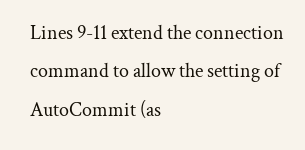Lines 9-11 extend the connection command to allow the setting of AutoCommit (as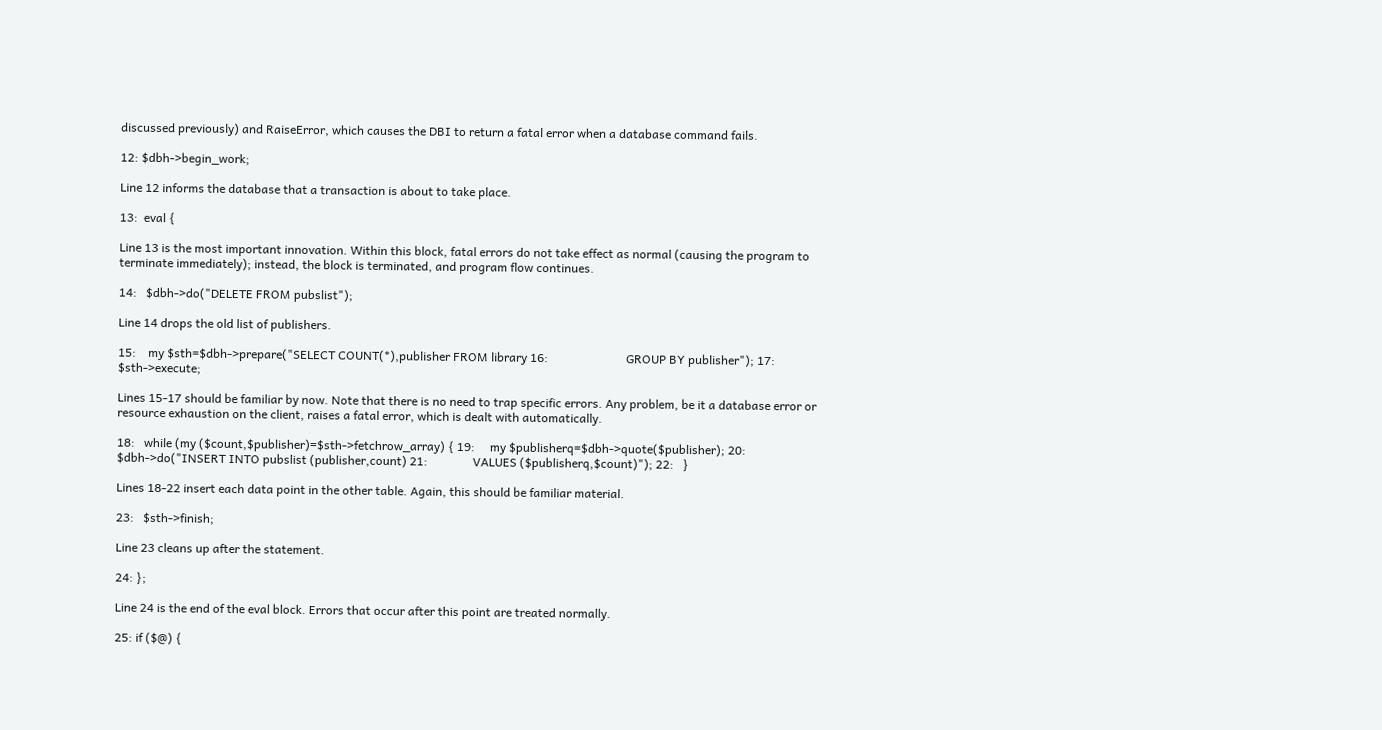discussed previously) and RaiseError, which causes the DBI to return a fatal error when a database command fails.

12: $dbh->begin_work;

Line 12 informs the database that a transaction is about to take place.

13:  eval {

Line 13 is the most important innovation. Within this block, fatal errors do not take effect as normal (causing the program to terminate immediately); instead, the block is terminated, and program flow continues.

14:   $dbh->do("DELETE FROM pubslist");

Line 14 drops the old list of publishers.

15:    my $sth=$dbh->prepare("SELECT COUNT(*),publisher FROM library 16:                          GROUP BY publisher"); 17:   $sth->execute;

Lines 15-17 should be familiar by now. Note that there is no need to trap specific errors. Any problem, be it a database error or resource exhaustion on the client, raises a fatal error, which is dealt with automatically.

18:   while (my ($count,$publisher)=$sth->fetchrow_array) { 19:     my $publisherq=$dbh->quote($publisher); 20:     $dbh->do("INSERT INTO pubslist (publisher,count) 21:               VALUES ($publisherq,$count)"); 22:   }

Lines 18-22 insert each data point in the other table. Again, this should be familiar material.

23:   $sth->finish;

Line 23 cleans up after the statement.

24: };

Line 24 is the end of the eval block. Errors that occur after this point are treated normally.

25: if ($@) {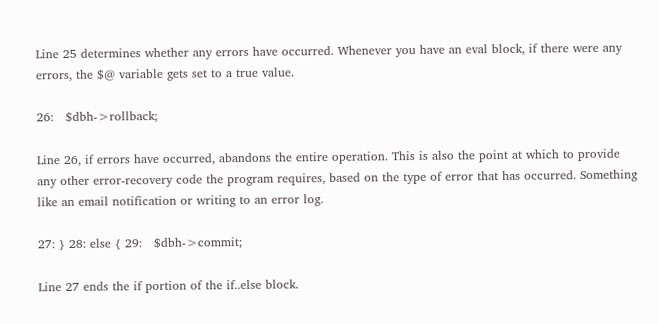Line 25 determines whether any errors have occurred. Whenever you have an eval block, if there were any errors, the $@ variable gets set to a true value.

26:   $dbh->rollback;

Line 26, if errors have occurred, abandons the entire operation. This is also the point at which to provide any other error-recovery code the program requires, based on the type of error that has occurred. Something like an email notification or writing to an error log.

27: } 28: else { 29:   $dbh->commit;

Line 27 ends the if portion of the if..else block.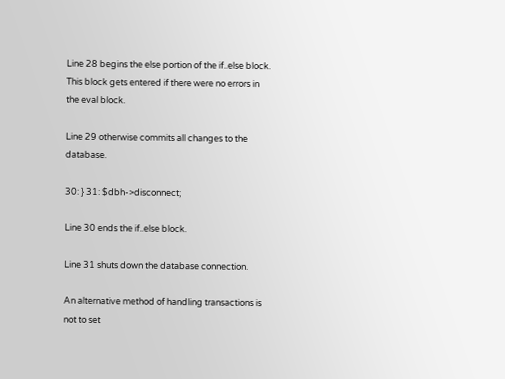Line 28 begins the else portion of the if..else block. This block gets entered if there were no errors in the eval block.

Line 29 otherwise commits all changes to the database.

30: } 31: $dbh->disconnect;

Line 30 ends the if..else block.

Line 31 shuts down the database connection.

An alternative method of handling transactions is not to set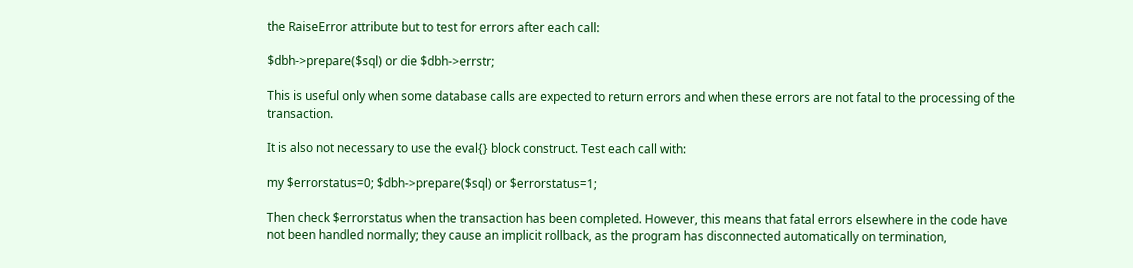the RaiseError attribute but to test for errors after each call:

$dbh->prepare($sql) or die $dbh->errstr;

This is useful only when some database calls are expected to return errors and when these errors are not fatal to the processing of the transaction.

It is also not necessary to use the eval{} block construct. Test each call with:

my $errorstatus=0; $dbh->prepare($sql) or $errorstatus=1;

Then check $errorstatus when the transaction has been completed. However, this means that fatal errors elsewhere in the code have not been handled normally; they cause an implicit rollback, as the program has disconnected automatically on termination,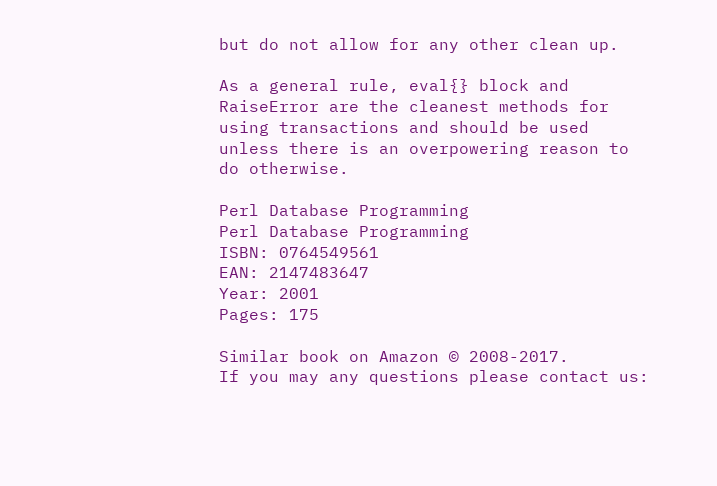but do not allow for any other clean up.

As a general rule, eval{} block and RaiseError are the cleanest methods for using transactions and should be used unless there is an overpowering reason to do otherwise.

Perl Database Programming
Perl Database Programming
ISBN: 0764549561
EAN: 2147483647
Year: 2001
Pages: 175

Similar book on Amazon © 2008-2017.
If you may any questions please contact us: